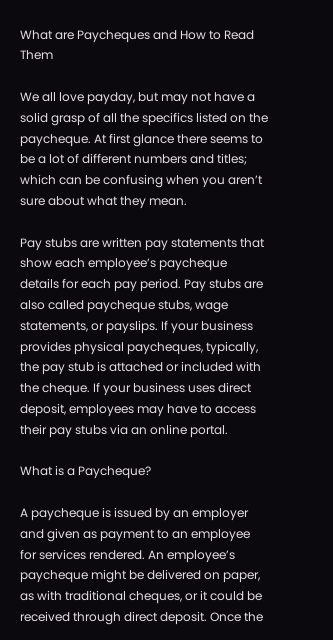What are Paycheques and How to Read Them

We all love payday, but may not have a solid grasp of all the specifics listed on the paycheque. At first glance there seems to be a lot of different numbers and titles; which can be confusing when you aren’t sure about what they mean.

Pay stubs are written pay statements that show each employee’s paycheque details for each pay period. Pay stubs are also called paycheque stubs, wage statements, or payslips. If your business provides physical paycheques, typically, the pay stub is attached or included with the cheque. If your business uses direct deposit, employees may have to access their pay stubs via an online portal.

What is a Paycheque?

A paycheque is issued by an employer and given as payment to an employee for services rendered. An employee’s paycheque might be delivered on paper, as with traditional cheques, or it could be received through direct deposit. Once the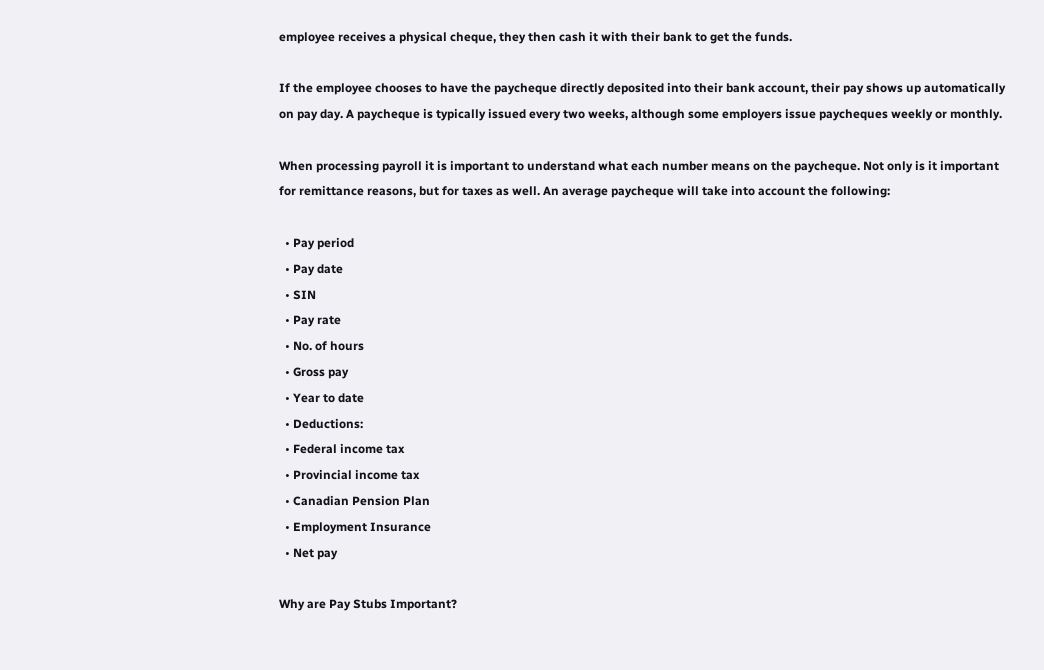employee receives a physical cheque, they then cash it with their bank to get the funds.

If the employee chooses to have the paycheque directly deposited into their bank account, their pay shows up automatically on pay day. A paycheque is typically issued every two weeks, although some employers issue paycheques weekly or monthly.

When processing payroll it is important to understand what each number means on the paycheque. Not only is it important for remittance reasons, but for taxes as well. An average paycheque will take into account the following:

  • Pay period
  • Pay date
  • SIN
  • Pay rate
  • No. of hours
  • Gross pay
  • Year to date
  • Deductions:
  • Federal income tax
  • Provincial income tax
  • Canadian Pension Plan
  • Employment Insurance
  • Net pay

Why are Pay Stubs Important?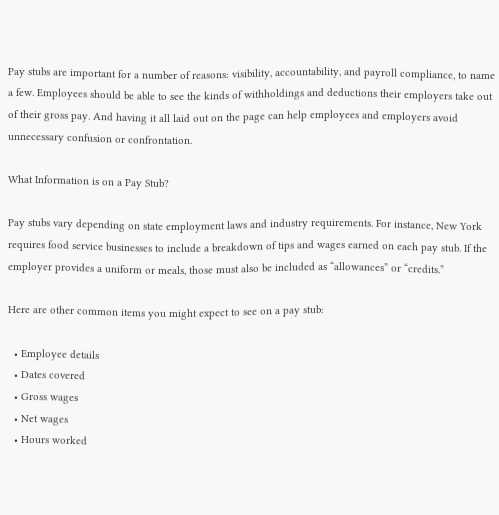Pay stubs are important for a number of reasons: visibility, accountability, and payroll compliance, to name a few. Employees should be able to see the kinds of withholdings and deductions their employers take out of their gross pay. And having it all laid out on the page can help employees and employers avoid unnecessary confusion or confrontation.

What Information is on a Pay Stub?

Pay stubs vary depending on state employment laws and industry requirements. For instance, New York requires food service businesses to include a breakdown of tips and wages earned on each pay stub. If the employer provides a uniform or meals, those must also be included as “allowances” or “credits.”

Here are other common items you might expect to see on a pay stub:

  • Employee details
  • Dates covered
  • Gross wages
  • Net wages
  • Hours worked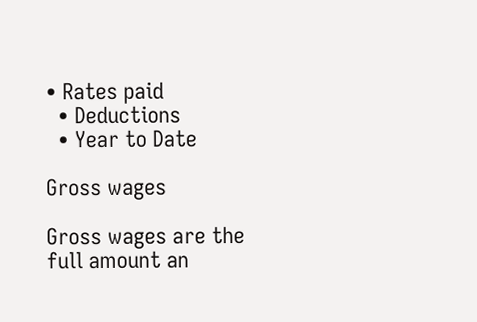• Rates paid
  • Deductions
  • Year to Date

Gross wages

Gross wages are the full amount an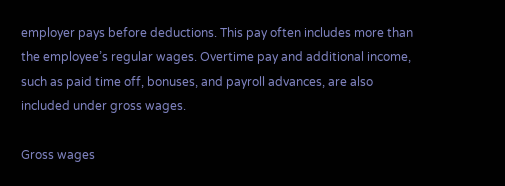employer pays before deductions. This pay often includes more than the employee’s regular wages. Overtime pay and additional income, such as paid time off, bonuses, and payroll advances, are also included under gross wages.

Gross wages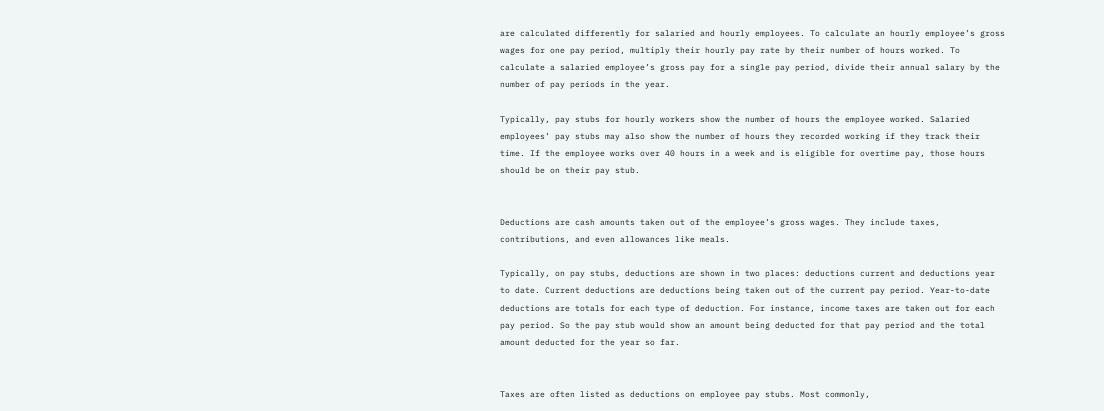are calculated differently for salaried and hourly employees. To calculate an hourly employee’s gross wages for one pay period, multiply their hourly pay rate by their number of hours worked. To calculate a salaried employee’s gross pay for a single pay period, divide their annual salary by the number of pay periods in the year.

Typically, pay stubs for hourly workers show the number of hours the employee worked. Salaried employees’ pay stubs may also show the number of hours they recorded working if they track their time. If the employee works over 40 hours in a week and is eligible for overtime pay, those hours should be on their pay stub.


Deductions are cash amounts taken out of the employee’s gross wages. They include taxes, contributions, and even allowances like meals.

Typically, on pay stubs, deductions are shown in two places: deductions current and deductions year to date. Current deductions are deductions being taken out of the current pay period. Year-to-date deductions are totals for each type of deduction. For instance, income taxes are taken out for each pay period. So the pay stub would show an amount being deducted for that pay period and the total amount deducted for the year so far.


Taxes are often listed as deductions on employee pay stubs. Most commonly,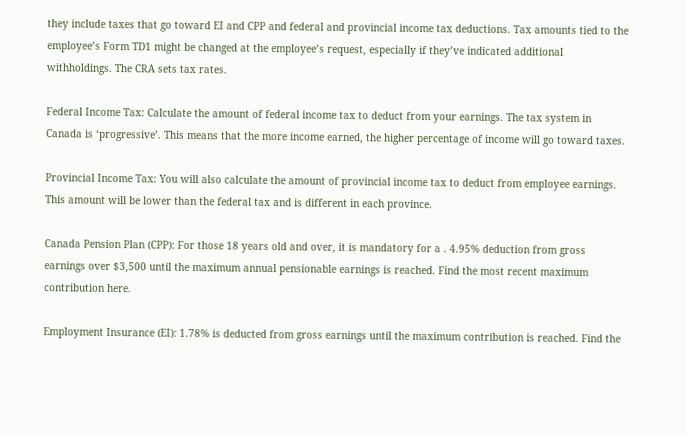they include taxes that go toward EI and CPP and federal and provincial income tax deductions. Tax amounts tied to the employee’s Form TD1 might be changed at the employee’s request, especially if they’ve indicated additional withholdings. The CRA sets tax rates.

Federal Income Tax: Calculate the amount of federal income tax to deduct from your earnings. The tax system in Canada is ‘progressive’. This means that the more income earned, the higher percentage of income will go toward taxes.

Provincial Income Tax: You will also calculate the amount of provincial income tax to deduct from employee earnings. This amount will be lower than the federal tax and is different in each province.

Canada Pension Plan (CPP): For those 18 years old and over, it is mandatory for a . 4.95% deduction from gross earnings over $3,500 until the maximum annual pensionable earnings is reached. Find the most recent maximum contribution here.

Employment Insurance (EI): 1.78% is deducted from gross earnings until the maximum contribution is reached. Find the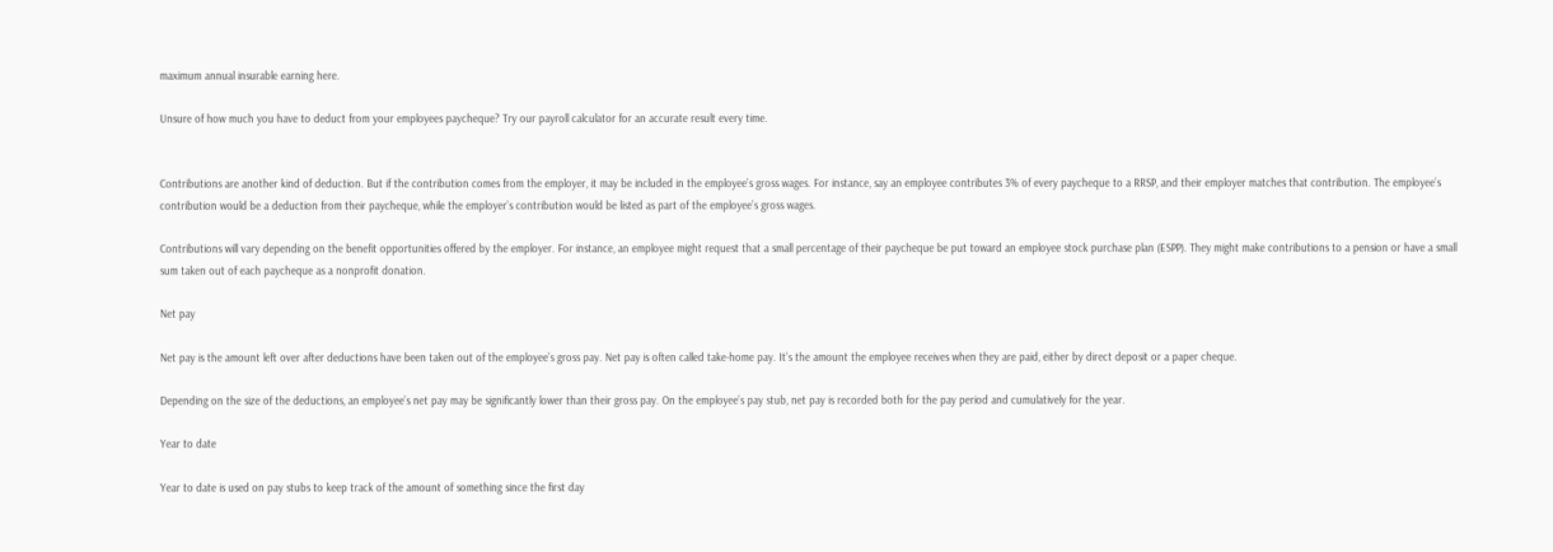maximum annual insurable earning here.

Unsure of how much you have to deduct from your employees paycheque? Try our payroll calculator for an accurate result every time.


Contributions are another kind of deduction. But if the contribution comes from the employer, it may be included in the employee’s gross wages. For instance, say an employee contributes 3% of every paycheque to a RRSP, and their employer matches that contribution. The employee’s contribution would be a deduction from their paycheque, while the employer’s contribution would be listed as part of the employee’s gross wages.

Contributions will vary depending on the benefit opportunities offered by the employer. For instance, an employee might request that a small percentage of their paycheque be put toward an employee stock purchase plan (ESPP). They might make contributions to a pension or have a small sum taken out of each paycheque as a nonprofit donation.

Net pay

Net pay is the amount left over after deductions have been taken out of the employee’s gross pay. Net pay is often called take-home pay. It’s the amount the employee receives when they are paid, either by direct deposit or a paper cheque.

Depending on the size of the deductions, an employee’s net pay may be significantly lower than their gross pay. On the employee’s pay stub, net pay is recorded both for the pay period and cumulatively for the year.

Year to date

Year to date is used on pay stubs to keep track of the amount of something since the first day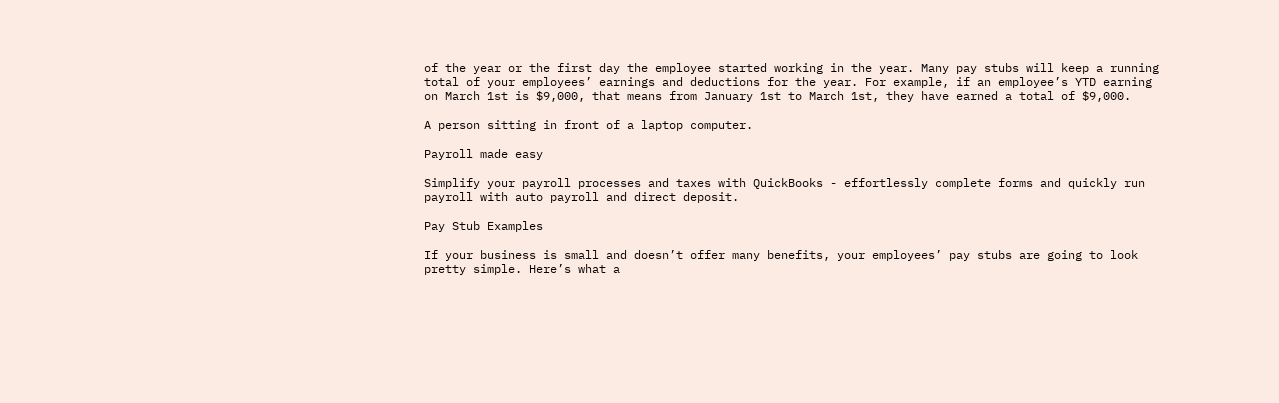of the year or the first day the employee started working in the year. Many pay stubs will keep a running total of your employees’ earnings and deductions for the year. For example, if an employee’s YTD earning on March 1st is $9,000, that means from January 1st to March 1st, they have earned a total of $9,000.

A person sitting in front of a laptop computer.

Payroll made easy

Simplify your payroll processes and taxes with QuickBooks - effortlessly complete forms and quickly run payroll with auto payroll and direct deposit.

Pay Stub Examples

If your business is small and doesn’t offer many benefits, your employees’ pay stubs are going to look pretty simple. Here’s what a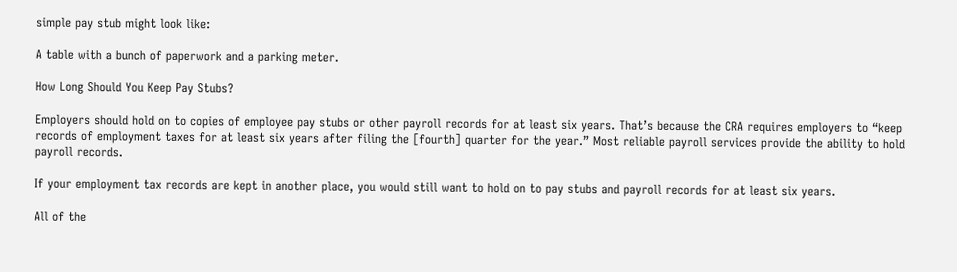simple pay stub might look like:

A table with a bunch of paperwork and a parking meter.

How Long Should You Keep Pay Stubs?

Employers should hold on to copies of employee pay stubs or other payroll records for at least six years. That’s because the CRA requires employers to “keep records of employment taxes for at least six years after filing the [fourth] quarter for the year.” Most reliable payroll services provide the ability to hold payroll records.

If your employment tax records are kept in another place, you would still want to hold on to pay stubs and payroll records for at least six years.

All of the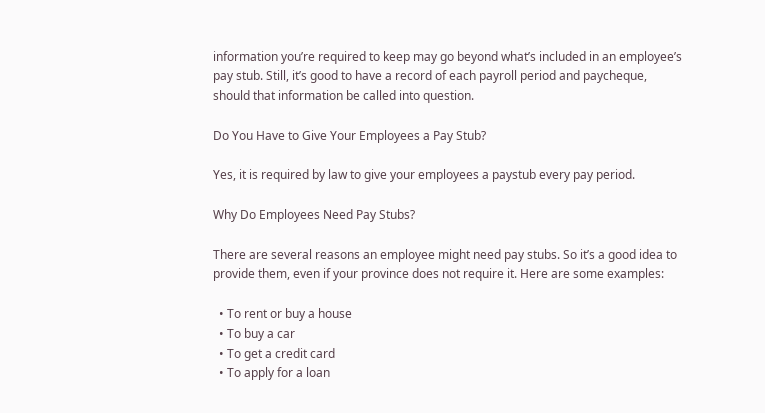information you’re required to keep may go beyond what’s included in an employee’s pay stub. Still, it’s good to have a record of each payroll period and paycheque, should that information be called into question.

Do You Have to Give Your Employees a Pay Stub?

Yes, it is required by law to give your employees a paystub every pay period.

Why Do Employees Need Pay Stubs?

There are several reasons an employee might need pay stubs. So it’s a good idea to provide them, even if your province does not require it. Here are some examples:

  • To rent or buy a house
  • To buy a car
  • To get a credit card
  • To apply for a loan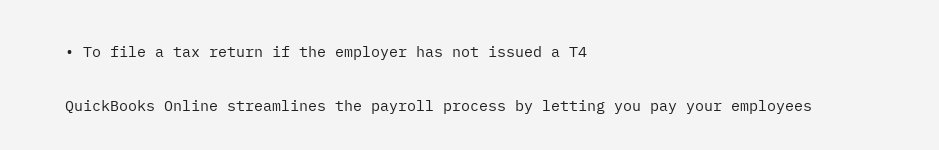• To file a tax return if the employer has not issued a T4

QuickBooks Online streamlines the payroll process by letting you pay your employees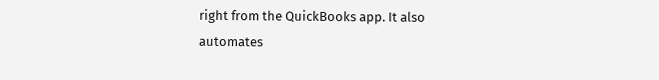right from the QuickBooks app. It also automates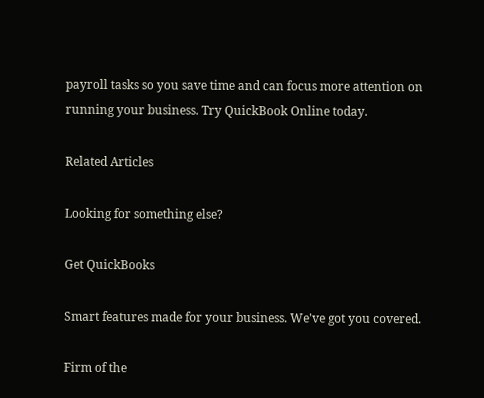payroll tasks so you save time and can focus more attention on running your business. Try QuickBook Online today.

Related Articles

Looking for something else?

Get QuickBooks

Smart features made for your business. We've got you covered.

Firm of the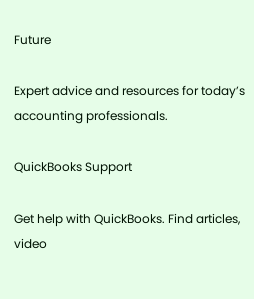Future

Expert advice and resources for today’s accounting professionals.

QuickBooks Support

Get help with QuickBooks. Find articles, video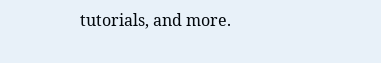tutorials, and more.